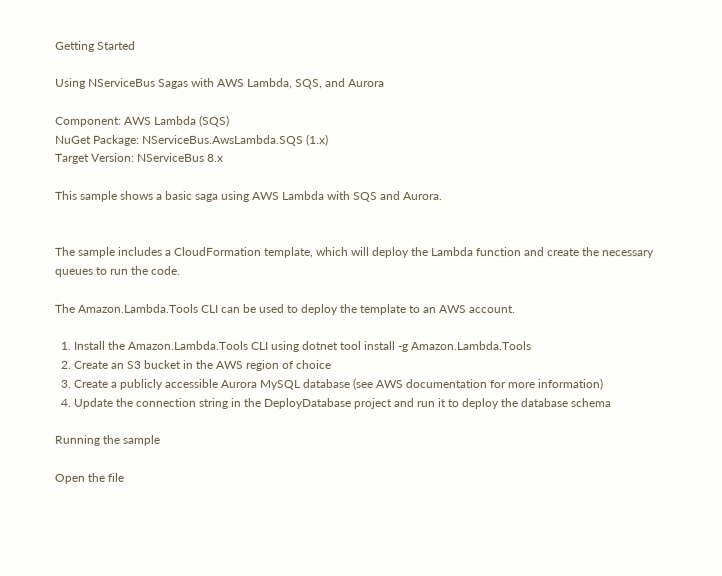Getting Started

Using NServiceBus Sagas with AWS Lambda, SQS, and Aurora

Component: AWS Lambda (SQS)
NuGet Package: NServiceBus.AwsLambda.SQS (1.x)
Target Version: NServiceBus 8.x

This sample shows a basic saga using AWS Lambda with SQS and Aurora.


The sample includes a CloudFormation template, which will deploy the Lambda function and create the necessary queues to run the code.

The Amazon.Lambda.Tools CLI can be used to deploy the template to an AWS account.

  1. Install the Amazon.Lambda.Tools CLI using dotnet tool install -g Amazon.Lambda.Tools
  2. Create an S3 bucket in the AWS region of choice
  3. Create a publicly accessible Aurora MySQL database (see AWS documentation for more information)
  4. Update the connection string in the DeployDatabase project and run it to deploy the database schema

Running the sample

Open the file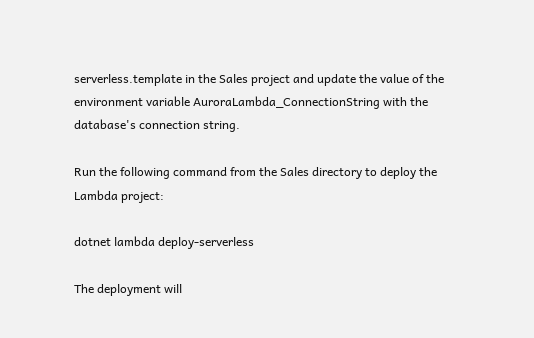serverless.template in the Sales project and update the value of the environment variable AuroraLambda_ConnectionString with the database's connection string.

Run the following command from the Sales directory to deploy the Lambda project:

dotnet lambda deploy-serverless

The deployment will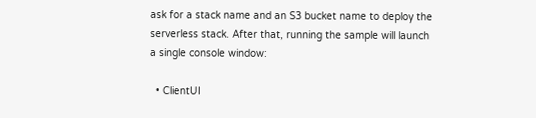ask for a stack name and an S3 bucket name to deploy the serverless stack. After that, running the sample will launch a single console window:

  • ClientUI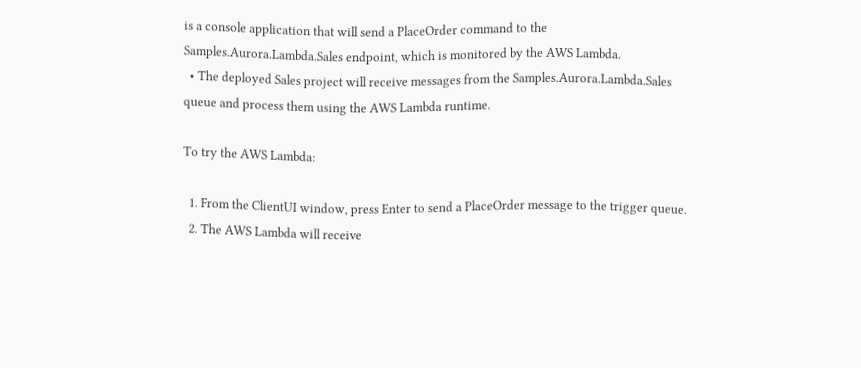is a console application that will send a PlaceOrder command to the Samples.Aurora.Lambda.Sales endpoint, which is monitored by the AWS Lambda.
  • The deployed Sales project will receive messages from the Samples.Aurora.Lambda.Sales queue and process them using the AWS Lambda runtime.

To try the AWS Lambda:

  1. From the ClientUI window, press Enter to send a PlaceOrder message to the trigger queue.
  2. The AWS Lambda will receive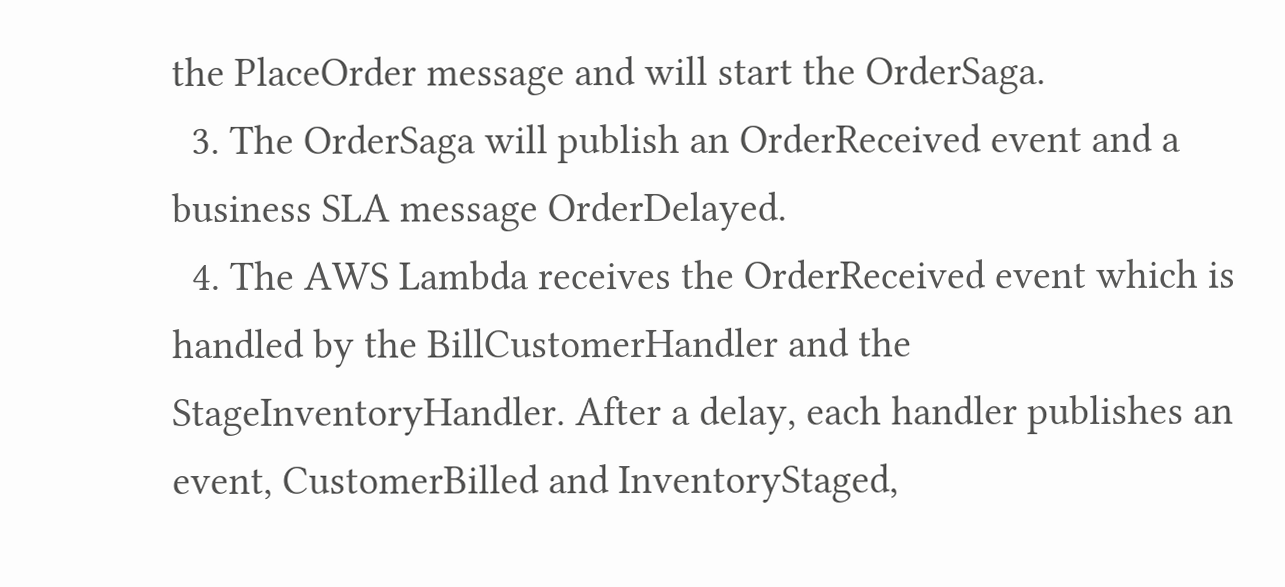the PlaceOrder message and will start the OrderSaga.
  3. The OrderSaga will publish an OrderReceived event and a business SLA message OrderDelayed.
  4. The AWS Lambda receives the OrderReceived event which is handled by the BillCustomerHandler and the StageInventoryHandler. After a delay, each handler publishes an event, CustomerBilled and InventoryStaged,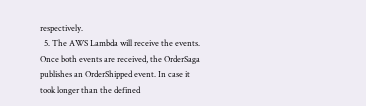respectively.
  5. The AWS Lambda will receive the events. Once both events are received, the OrderSaga publishes an OrderShipped event. In case it took longer than the defined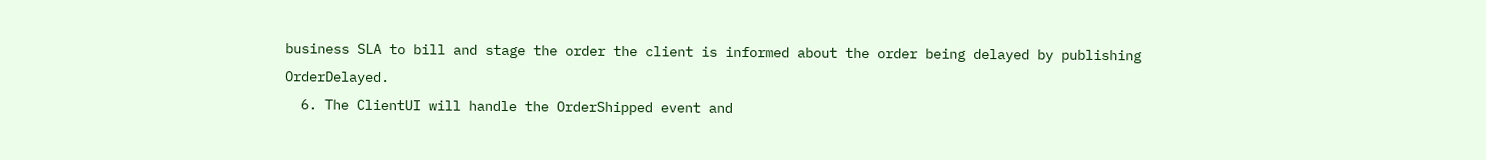business SLA to bill and stage the order the client is informed about the order being delayed by publishing OrderDelayed.
  6. The ClientUI will handle the OrderShipped event and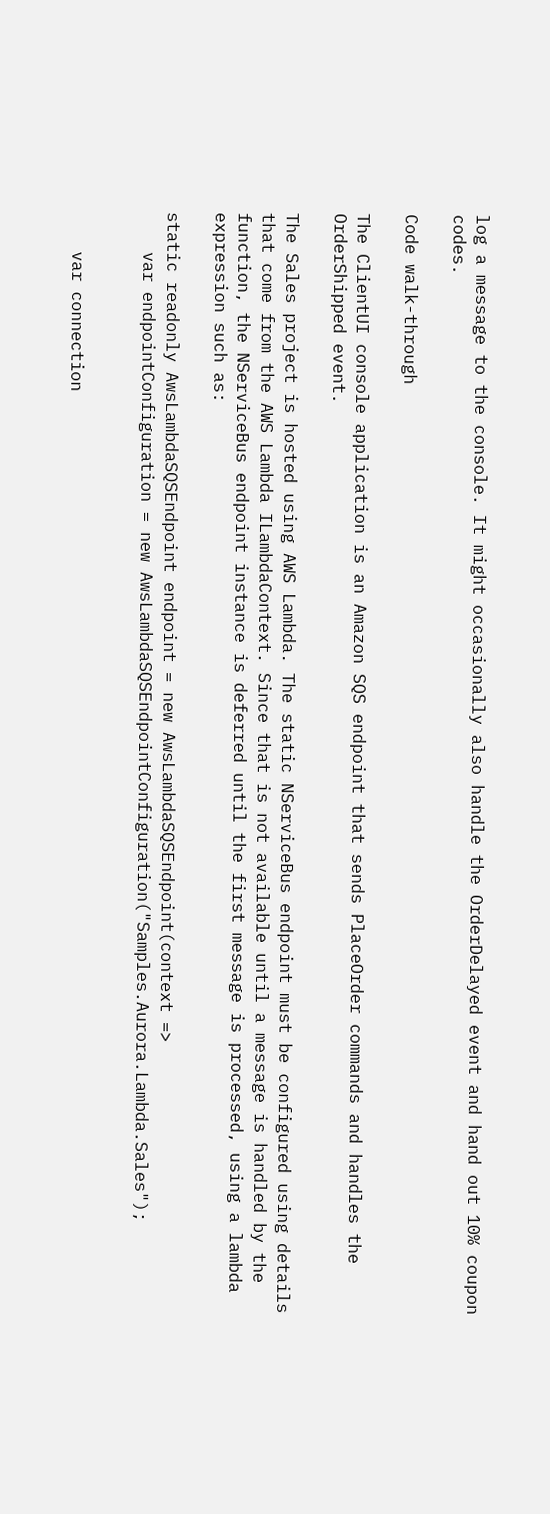log a message to the console. It might occasionally also handle the OrderDelayed event and hand out 10% coupon codes.

Code walk-through

The ClientUI console application is an Amazon SQS endpoint that sends PlaceOrder commands and handles the OrderShipped event.

The Sales project is hosted using AWS Lambda. The static NServiceBus endpoint must be configured using details that come from the AWS Lambda ILambdaContext. Since that is not available until a message is handled by the function, the NServiceBus endpoint instance is deferred until the first message is processed, using a lambda expression such as:

static readonly AwsLambdaSQSEndpoint endpoint = new AwsLambdaSQSEndpoint(context =>
    var endpointConfiguration = new AwsLambdaSQSEndpointConfiguration("Samples.Aurora.Lambda.Sales");


    var connection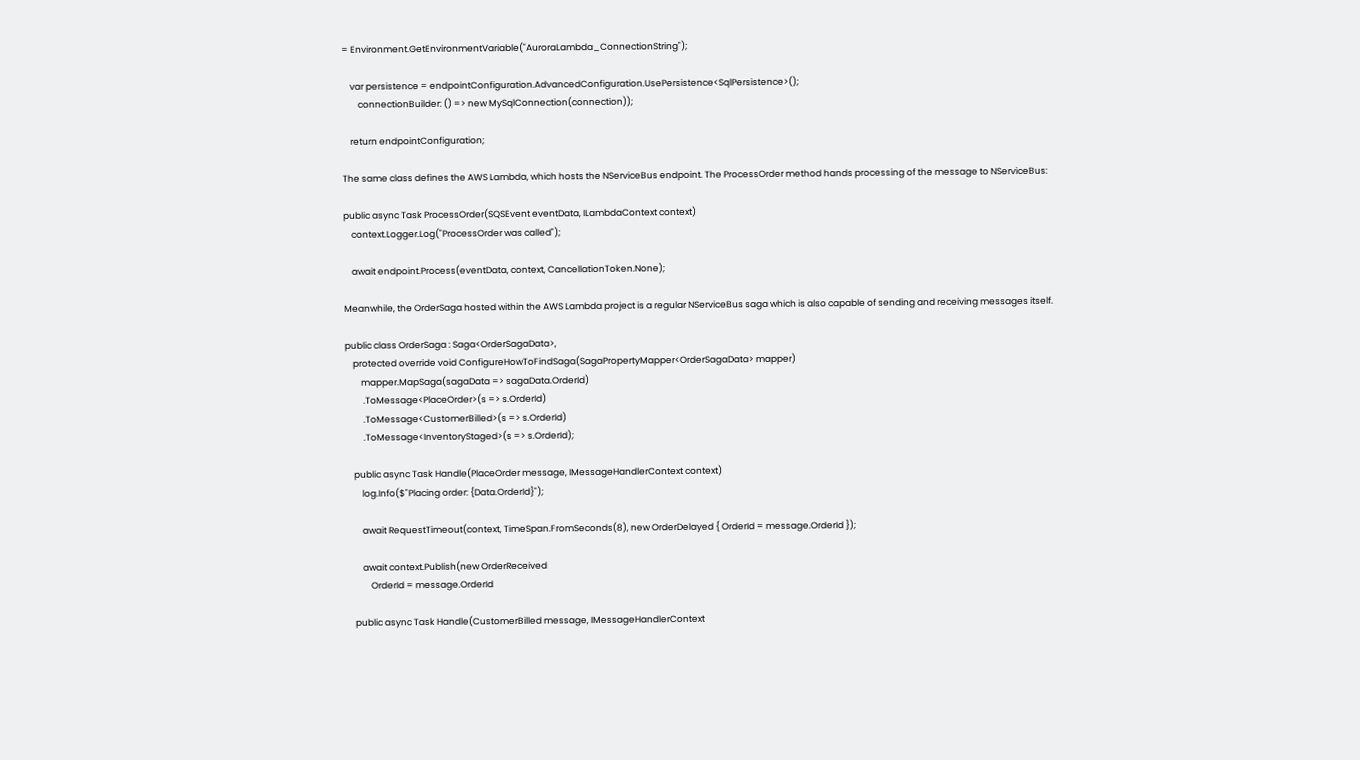= Environment.GetEnvironmentVariable("AuroraLambda_ConnectionString");

    var persistence = endpointConfiguration.AdvancedConfiguration.UsePersistence<SqlPersistence>();
        connectionBuilder: () => new MySqlConnection(connection));

    return endpointConfiguration;

The same class defines the AWS Lambda, which hosts the NServiceBus endpoint. The ProcessOrder method hands processing of the message to NServiceBus:

public async Task ProcessOrder(SQSEvent eventData, ILambdaContext context)
    context.Logger.Log("ProcessOrder was called");

    await endpoint.Process(eventData, context, CancellationToken.None);

Meanwhile, the OrderSaga hosted within the AWS Lambda project is a regular NServiceBus saga which is also capable of sending and receiving messages itself.

public class OrderSaga : Saga<OrderSagaData>,
    protected override void ConfigureHowToFindSaga(SagaPropertyMapper<OrderSagaData> mapper)
        mapper.MapSaga(sagaData => sagaData.OrderId)
         .ToMessage<PlaceOrder>(s => s.OrderId)
         .ToMessage<CustomerBilled>(s => s.OrderId)
         .ToMessage<InventoryStaged>(s => s.OrderId);

    public async Task Handle(PlaceOrder message, IMessageHandlerContext context)
        log.Info($"Placing order: {Data.OrderId}");

        await RequestTimeout(context, TimeSpan.FromSeconds(8), new OrderDelayed { OrderId = message.OrderId });

        await context.Publish(new OrderReceived
            OrderId = message.OrderId

    public async Task Handle(CustomerBilled message, IMessageHandlerContext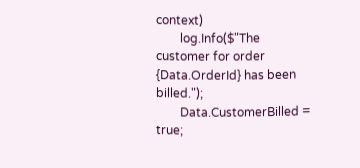context)
        log.Info($"The customer for order {Data.OrderId} has been billed.");
        Data.CustomerBilled = true;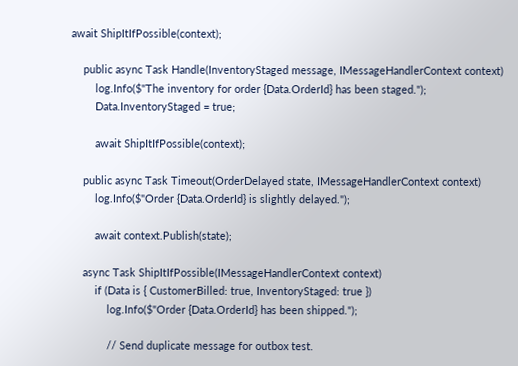await ShipItIfPossible(context);

    public async Task Handle(InventoryStaged message, IMessageHandlerContext context)
        log.Info($"The inventory for order {Data.OrderId} has been staged.");
        Data.InventoryStaged = true;

        await ShipItIfPossible(context);

    public async Task Timeout(OrderDelayed state, IMessageHandlerContext context)
        log.Info($"Order {Data.OrderId} is slightly delayed.");

        await context.Publish(state);

    async Task ShipItIfPossible(IMessageHandlerContext context)
        if (Data is { CustomerBilled: true, InventoryStaged: true })
            log.Info($"Order {Data.OrderId} has been shipped.");

            // Send duplicate message for outbox test.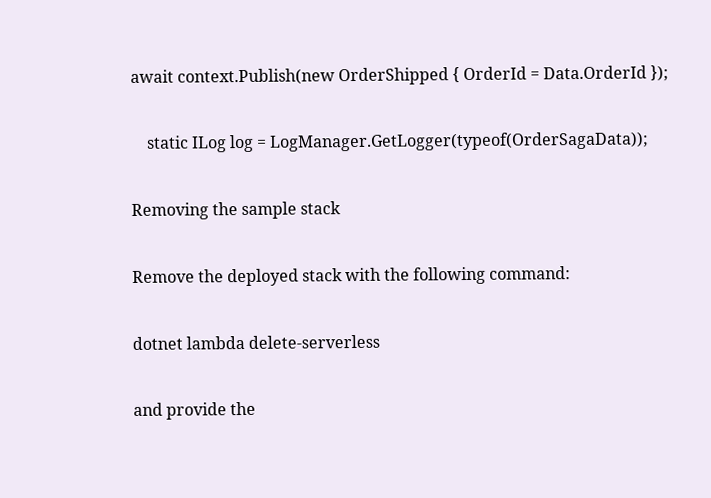await context.Publish(new OrderShipped { OrderId = Data.OrderId });

    static ILog log = LogManager.GetLogger(typeof(OrderSagaData));

Removing the sample stack

Remove the deployed stack with the following command:

dotnet lambda delete-serverless

and provide the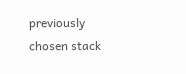previously chosen stack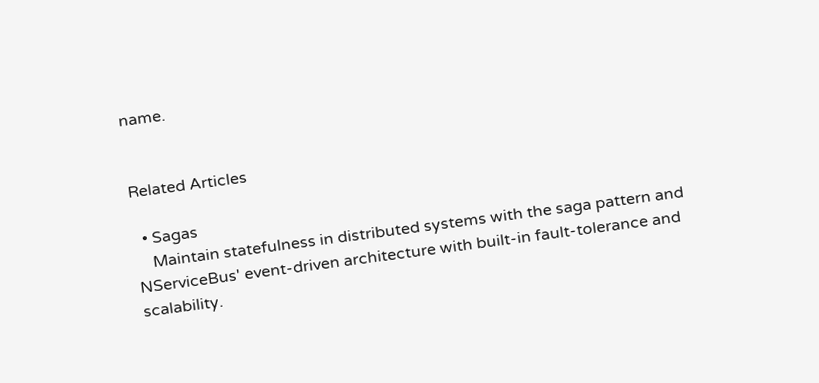name.


Related Articles

  • Sagas
    Maintain statefulness in distributed systems with the saga pattern and NServiceBus' event-driven architecture with built-in fault-tolerance and scalability.